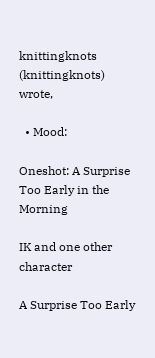knittingknots (knittingknots) wrote,

  • Mood:

Oneshot: A Surprise Too Early in the Morning

IK and one other character

A Surprise Too Early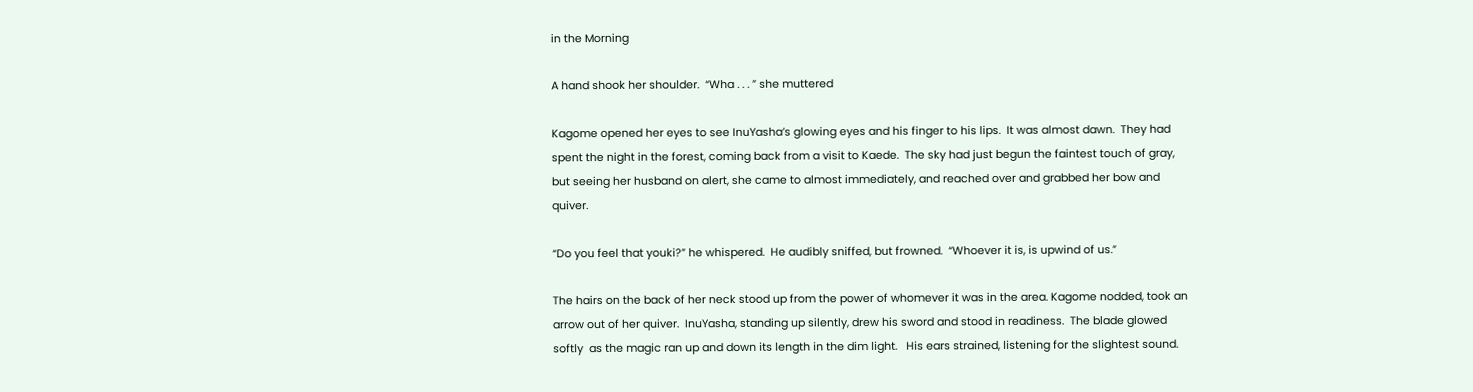in the Morning

A hand shook her shoulder.  “Wha . . . ” she muttered

Kagome opened her eyes to see InuYasha’s glowing eyes and his finger to his lips.  It was almost dawn.  They had spent the night in the forest, coming back from a visit to Kaede.  The sky had just begun the faintest touch of gray, but seeing her husband on alert, she came to almost immediately, and reached over and grabbed her bow and quiver.

“Do you feel that youki?” he whispered.  He audibly sniffed, but frowned.  “Whoever it is, is upwind of us.”

The hairs on the back of her neck stood up from the power of whomever it was in the area. Kagome nodded, took an arrow out of her quiver.  InuYasha, standing up silently, drew his sword and stood in readiness.  The blade glowed softly  as the magic ran up and down its length in the dim light.   His ears strained, listening for the slightest sound.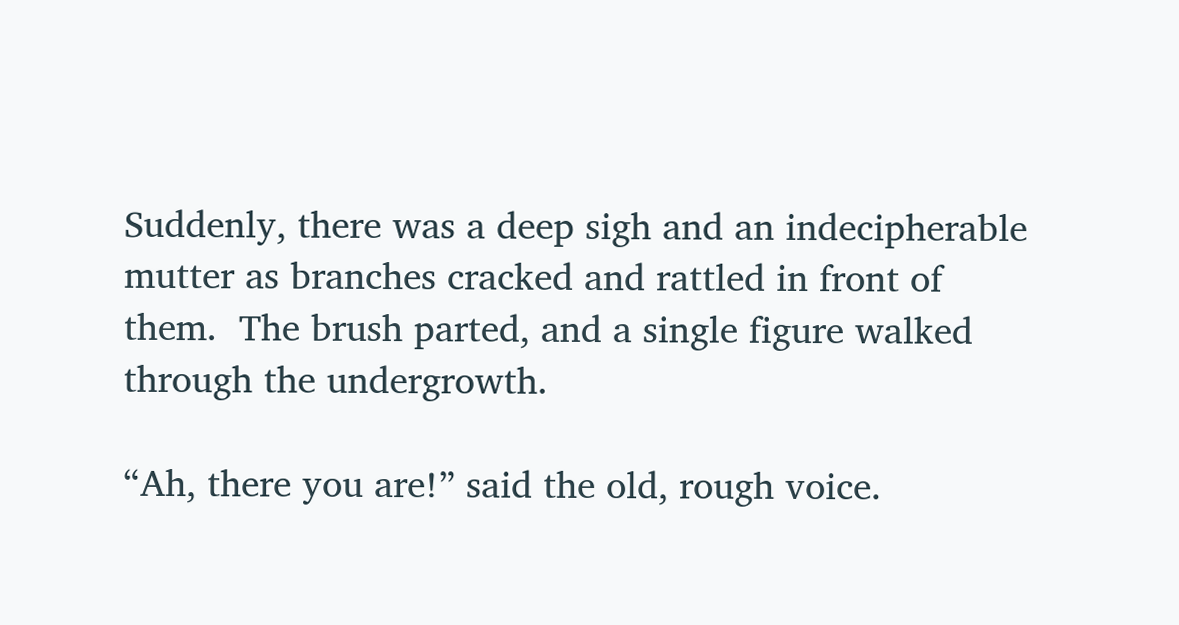Suddenly, there was a deep sigh and an indecipherable mutter as branches cracked and rattled in front of them.  The brush parted, and a single figure walked through the undergrowth.

“Ah, there you are!” said the old, rough voice.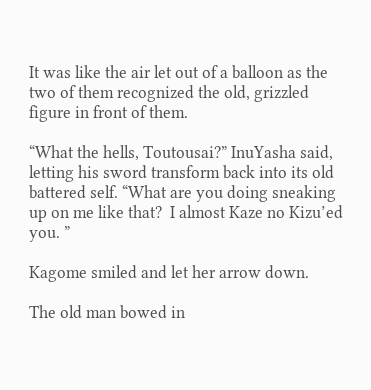It was like the air let out of a balloon as the two of them recognized the old, grizzled figure in front of them.

“What the hells, Toutousai?” InuYasha said, letting his sword transform back into its old battered self. “What are you doing sneaking up on me like that?  I almost Kaze no Kizu’ed you. ”

Kagome smiled and let her arrow down.

The old man bowed in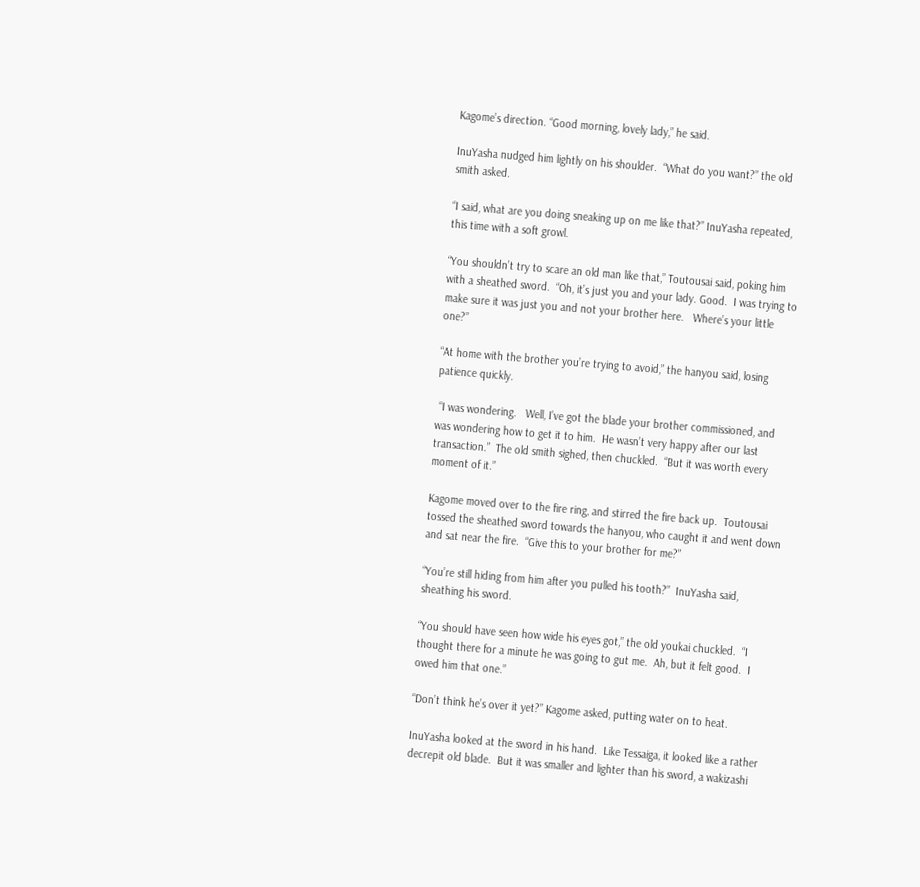Kagome’s direction. “Good morning, lovely lady,” he said.

InuYasha nudged him lightly on his shoulder.  “What do you want?” the old smith asked.

“I said, what are you doing sneaking up on me like that?” InuYasha repeated, this time with a soft growl.

“You shouldn’t try to scare an old man like that,” Toutousai said, poking him with a sheathed sword.  “Oh, it’s just you and your lady. Good.  I was trying to make sure it was just you and not your brother here.   Where’s your little one?”

“At home with the brother you’re trying to avoid,” the hanyou said, losing patience quickly.

 “I was wondering.   Well, I’ve got the blade your brother commissioned, and was wondering how to get it to him.  He wasn’t very happy after our last transaction.”  The old smith sighed, then chuckled.  “But it was worth every moment of it.”

Kagome moved over to the fire ring, and stirred the fire back up.  Toutousai tossed the sheathed sword towards the hanyou, who caught it and went down and sat near the fire.  “Give this to your brother for me?”

“You’re still hiding from him after you pulled his tooth?”  InuYasha said, sheathing his sword.

“You should have seen how wide his eyes got,” the old youkai chuckled.  “I thought there for a minute he was going to gut me.  Ah, but it felt good.  I owed him that one.”

“Don’t think he’s over it yet?” Kagome asked, putting water on to heat.

InuYasha looked at the sword in his hand.  Like Tessaiga, it looked like a rather decrepit old blade.  But it was smaller and lighter than his sword, a wakizashi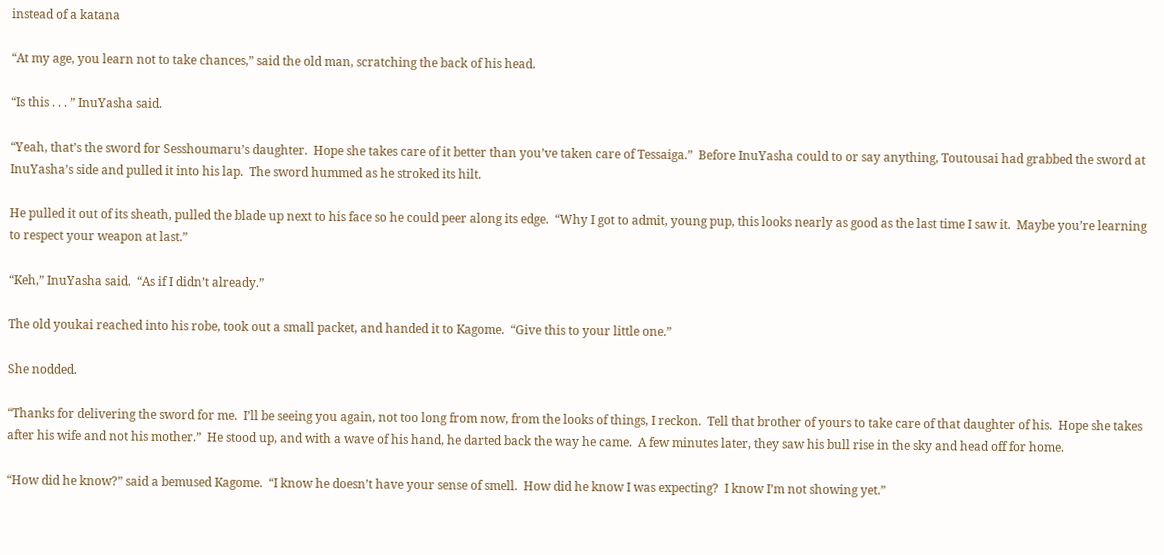instead of a katana

“At my age, you learn not to take chances,” said the old man, scratching the back of his head.

“Is this . . . ” InuYasha said.

“Yeah, that’s the sword for Sesshoumaru’s daughter.  Hope she takes care of it better than you’ve taken care of Tessaiga.”  Before InuYasha could to or say anything, Toutousai had grabbed the sword at InuYasha’s side and pulled it into his lap.  The sword hummed as he stroked its hilt.

He pulled it out of its sheath, pulled the blade up next to his face so he could peer along its edge.  “Why I got to admit, young pup, this looks nearly as good as the last time I saw it.  Maybe you’re learning to respect your weapon at last.”

“Keh,” InuYasha said.  “As if I didn’t already.”

The old youkai reached into his robe, took out a small packet, and handed it to Kagome.  “Give this to your little one.”

She nodded.

“Thanks for delivering the sword for me.  I’ll be seeing you again, not too long from now, from the looks of things, I reckon.  Tell that brother of yours to take care of that daughter of his.  Hope she takes after his wife and not his mother.”  He stood up, and with a wave of his hand, he darted back the way he came.  A few minutes later, they saw his bull rise in the sky and head off for home.

“How did he know?” said a bemused Kagome.  “I know he doesn’t have your sense of smell.  How did he know I was expecting?  I know I’m not showing yet.”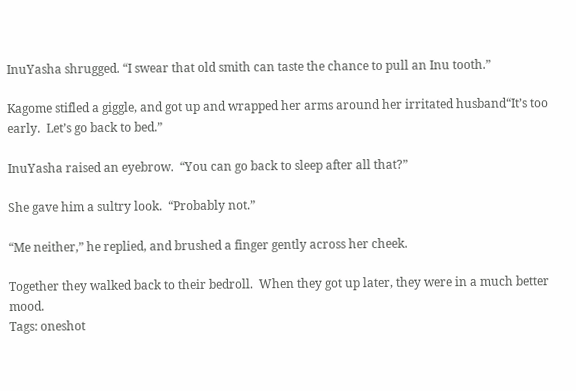InuYasha shrugged. “I swear that old smith can taste the chance to pull an Inu tooth.”

Kagome stifled a giggle, and got up and wrapped her arms around her irritated husband“It’s too early.  Let’s go back to bed.”

InuYasha raised an eyebrow.  “You can go back to sleep after all that?”

She gave him a sultry look.  “Probably not.”

“Me neither,” he replied, and brushed a finger gently across her cheek.

Together they walked back to their bedroll.  When they got up later, they were in a much better mood.
Tags: oneshot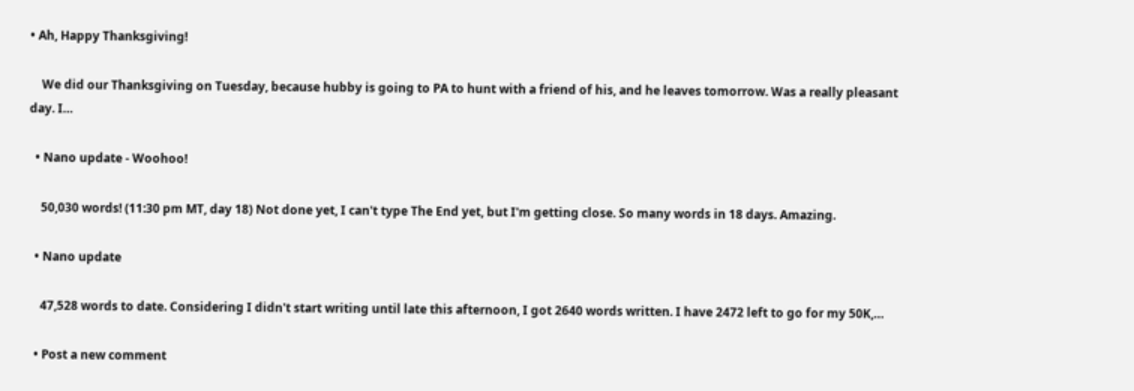• Ah, Happy Thanksgiving!

    We did our Thanksgiving on Tuesday, because hubby is going to PA to hunt with a friend of his, and he leaves tomorrow. Was a really pleasant day. I…

  • Nano update - Woohoo!

    50,030 words! (11:30 pm MT, day 18) Not done yet, I can't type The End yet, but I'm getting close. So many words in 18 days. Amazing.

  • Nano update

    47,528 words to date. Considering I didn't start writing until late this afternoon, I got 2640 words written. I have 2472 left to go for my 50K,…

  • Post a new comment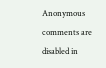Anonymous comments are disabled in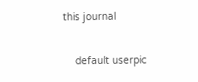this journal

    default userpic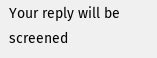Your reply will be screened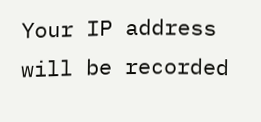Your IP address will be recorded